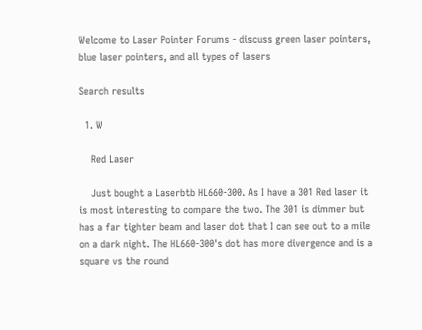Welcome to Laser Pointer Forums - discuss green laser pointers, blue laser pointers, and all types of lasers

Search results

  1. W

    Red Laser

    Just bought a Laserbtb HL660-300. As I have a 301 Red laser it is most interesting to compare the two. The 301 is dimmer but has a far tighter beam and laser dot that I can see out to a mile on a dark night. The HL660-300's dot has more divergence and is a square vs the round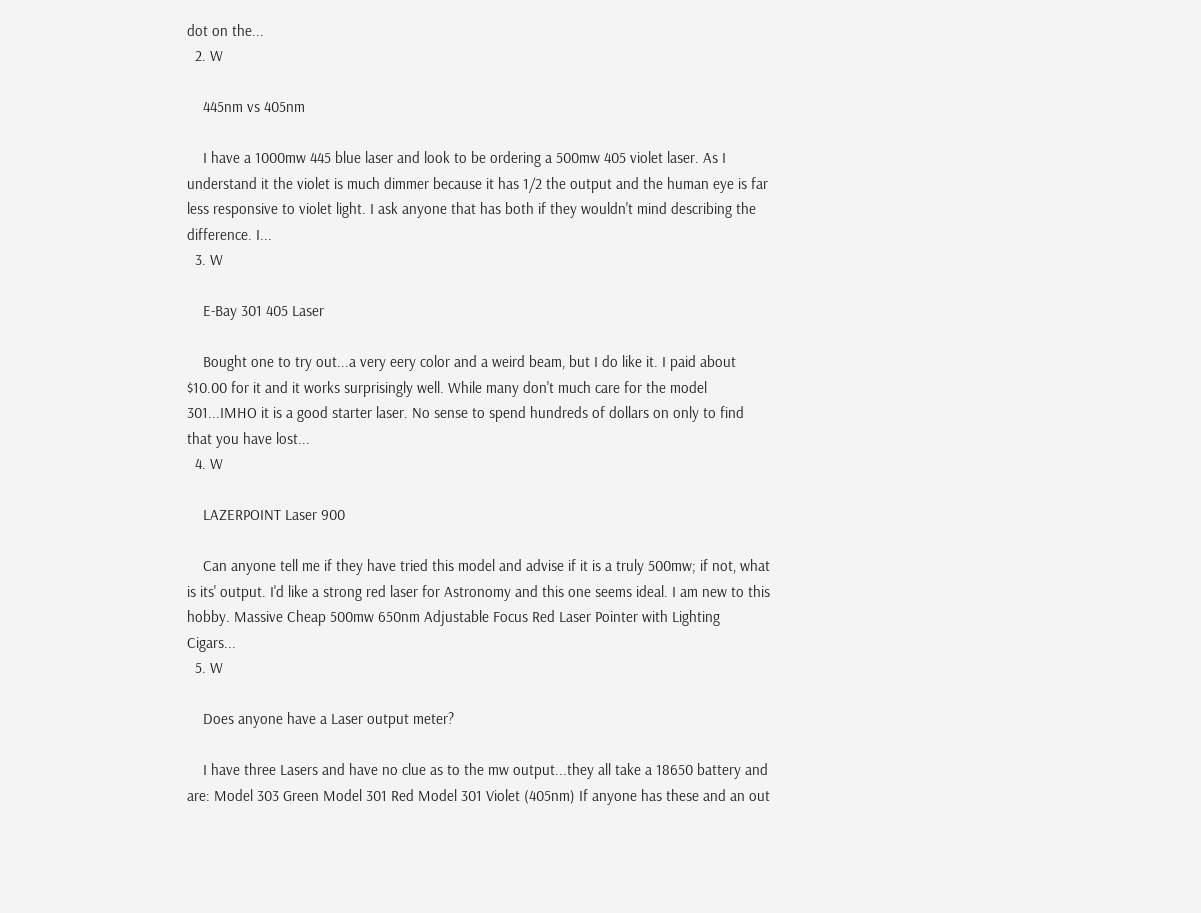dot on the...
  2. W

    445nm vs 405nm

    I have a 1000mw 445 blue laser and look to be ordering a 500mw 405 violet laser. As I understand it the violet is much dimmer because it has 1/2 the output and the human eye is far less responsive to violet light. I ask anyone that has both if they wouldn't mind describing the difference. I...
  3. W

    E-Bay 301 405 Laser

    Bought one to try out...a very eery color and a weird beam, but I do like it. I paid about $10.00 for it and it works surprisingly well. While many don't much care for the model 301...IMHO it is a good starter laser. No sense to spend hundreds of dollars on only to find that you have lost...
  4. W

    LAZERPOINT Laser 900

    Can anyone tell me if they have tried this model and advise if it is a truly 500mw; if not, what is its' output. I'd like a strong red laser for Astronomy and this one seems ideal. I am new to this hobby. Massive Cheap 500mw 650nm Adjustable Focus Red Laser Pointer with Lighting Cigars...
  5. W

    Does anyone have a Laser output meter?

    I have three Lasers and have no clue as to the mw output...they all take a 18650 battery and are: Model 303 Green Model 301 Red Model 301 Violet (405nm) If anyone has these and an out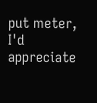put meter, I'd appreciate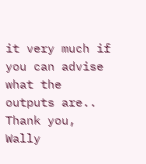it very much if you can advise what the outputs are.. Thank you, Wally